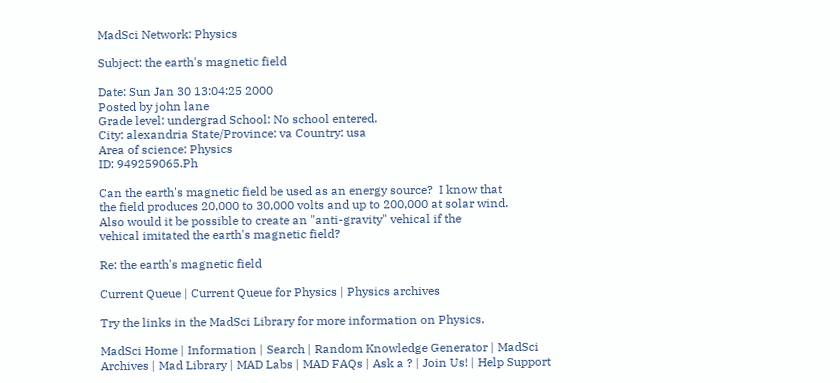MadSci Network: Physics

Subject: the earth's magnetic field

Date: Sun Jan 30 13:04:25 2000
Posted by john lane
Grade level: undergrad School: No school entered.
City: alexandria State/Province: va Country: usa
Area of science: Physics
ID: 949259065.Ph

Can the earth's magnetic field be used as an energy source?  I know that
the field produces 20,000 to 30,000 volts and up to 200,000 at solar wind.
Also would it be possible to create an "anti-gravity" vehical if the
vehical imitated the earth's magnetic field?

Re: the earth's magnetic field

Current Queue | Current Queue for Physics | Physics archives

Try the links in the MadSci Library for more information on Physics.

MadSci Home | Information | Search | Random Knowledge Generator | MadSci Archives | Mad Library | MAD Labs | MAD FAQs | Ask a ? | Join Us! | Help Support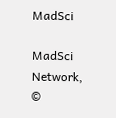MadSci

MadSci Network,
©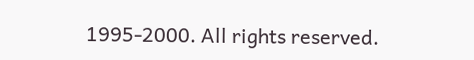1995-2000. All rights reserved.